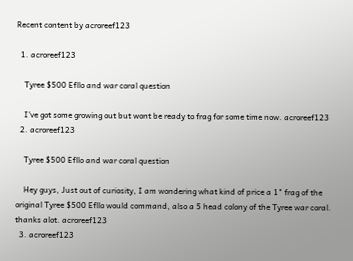Recent content by acroreef123

  1. acroreef123

    Tyree $500 Efllo and war coral question

    I've got some growing out but wont be ready to frag for some time now. acroreef123
  2. acroreef123

    Tyree $500 Efllo and war coral question

    Hey guys, Just out of curiosity, I am wondering what kind of price a 1" frag of the original Tyree $500 Efllo would command, also a 5 head colony of the Tyree war coral. thanks alot. acroreef123
  3. acroreef123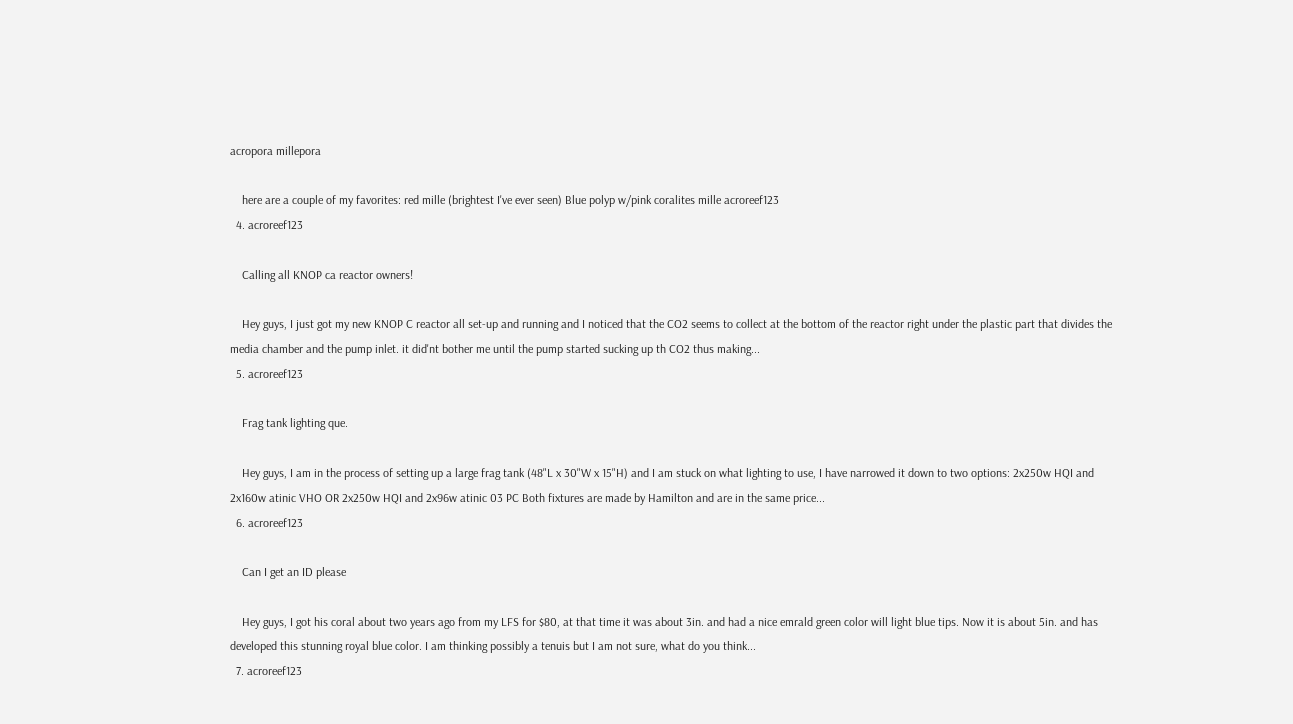acropora millepora

    here are a couple of my favorites: red mille (brightest I've ever seen) Blue polyp w/pink coralites mille acroreef123
  4. acroreef123

    Calling all KNOP ca reactor owners!

    Hey guys, I just got my new KNOP C reactor all set-up and running and I noticed that the CO2 seems to collect at the bottom of the reactor right under the plastic part that divides the media chamber and the pump inlet. it did'nt bother me until the pump started sucking up th CO2 thus making...
  5. acroreef123

    Frag tank lighting que.

    Hey guys, I am in the process of setting up a large frag tank (48"L x 30"W x 15"H) and I am stuck on what lighting to use, I have narrowed it down to two options: 2x250w HQI and 2x160w atinic VHO OR 2x250w HQI and 2x96w atinic 03 PC Both fixtures are made by Hamilton and are in the same price...
  6. acroreef123

    Can I get an ID please

    Hey guys, I got his coral about two years ago from my LFS for $80, at that time it was about 3in. and had a nice emrald green color will light blue tips. Now it is about 5in. and has developed this stunning royal blue color. I am thinking possibly a tenuis but I am not sure, what do you think...
  7. acroreef123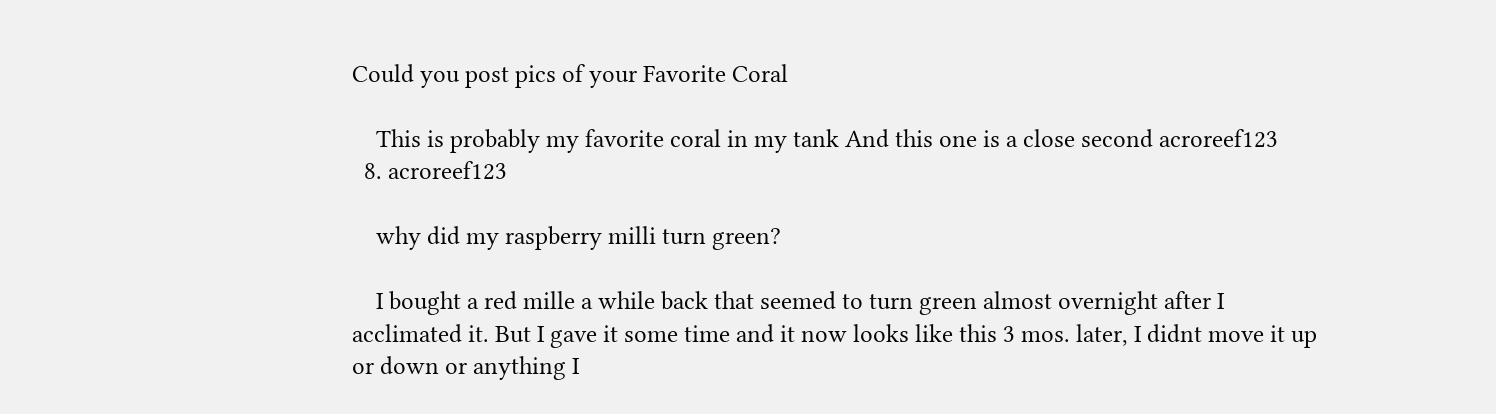Could you post pics of your Favorite Coral

    This is probably my favorite coral in my tank And this one is a close second acroreef123
  8. acroreef123

    why did my raspberry milli turn green?

    I bought a red mille a while back that seemed to turn green almost overnight after I acclimated it. But I gave it some time and it now looks like this 3 mos. later, I didnt move it up or down or anything I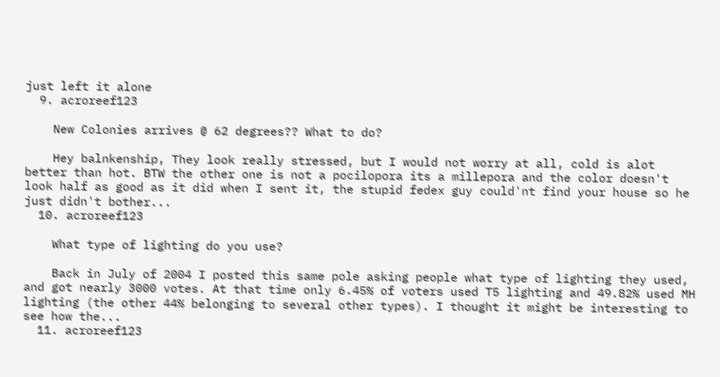just left it alone
  9. acroreef123

    New Colonies arrives @ 62 degrees?? What to do?

    Hey balnkenship, They look really stressed, but I would not worry at all, cold is alot better than hot. BTW the other one is not a pocilopora its a millepora and the color doesn't look half as good as it did when I sent it, the stupid fedex guy could'nt find your house so he just didn't bother...
  10. acroreef123

    What type of lighting do you use?

    Back in July of 2004 I posted this same pole asking people what type of lighting they used, and got nearly 3000 votes. At that time only 6.45% of voters used T5 lighting and 49.82% used MH lighting (the other 44% belonging to several other types). I thought it might be interesting to see how the...
  11. acroreef123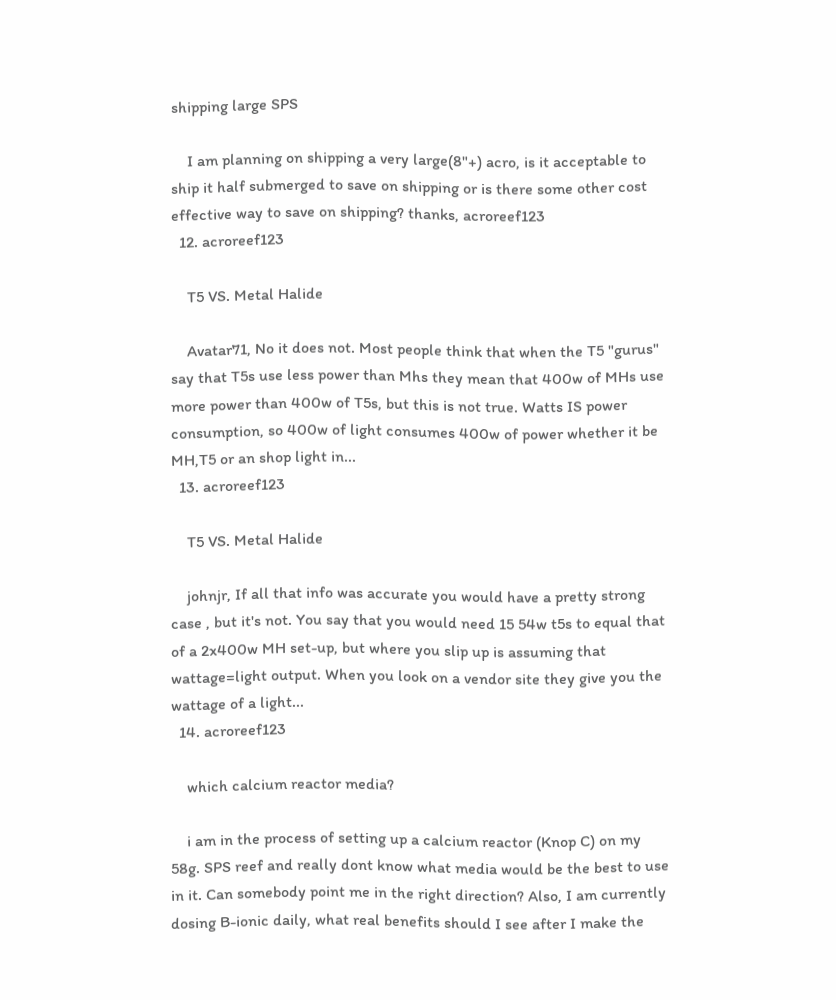shipping large SPS

    I am planning on shipping a very large(8"+) acro, is it acceptable to ship it half submerged to save on shipping or is there some other cost effective way to save on shipping? thanks, acroreef123
  12. acroreef123

    T5 VS. Metal Halide

    Avatar71, No it does not. Most people think that when the T5 "gurus" say that T5s use less power than Mhs they mean that 400w of MHs use more power than 400w of T5s, but this is not true. Watts IS power consumption, so 400w of light consumes 400w of power whether it be MH,T5 or an shop light in...
  13. acroreef123

    T5 VS. Metal Halide

    johnjr, If all that info was accurate you would have a pretty strong case , but it's not. You say that you would need 15 54w t5s to equal that of a 2x400w MH set-up, but where you slip up is assuming that wattage=light output. When you look on a vendor site they give you the wattage of a light...
  14. acroreef123

    which calcium reactor media?

    i am in the process of setting up a calcium reactor (Knop C) on my 58g. SPS reef and really dont know what media would be the best to use in it. Can somebody point me in the right direction? Also, I am currently dosing B-ionic daily, what real benefits should I see after I make the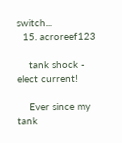switch...
  15. acroreef123

    tank shock - elect current!

    Ever since my tank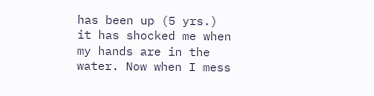has been up (5 yrs.) it has shocked me when my hands are in the water. Now when I mess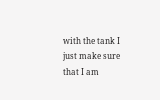with the tank I just make sure that I am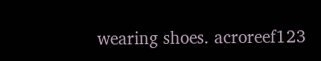wearing shoes. acroreef123